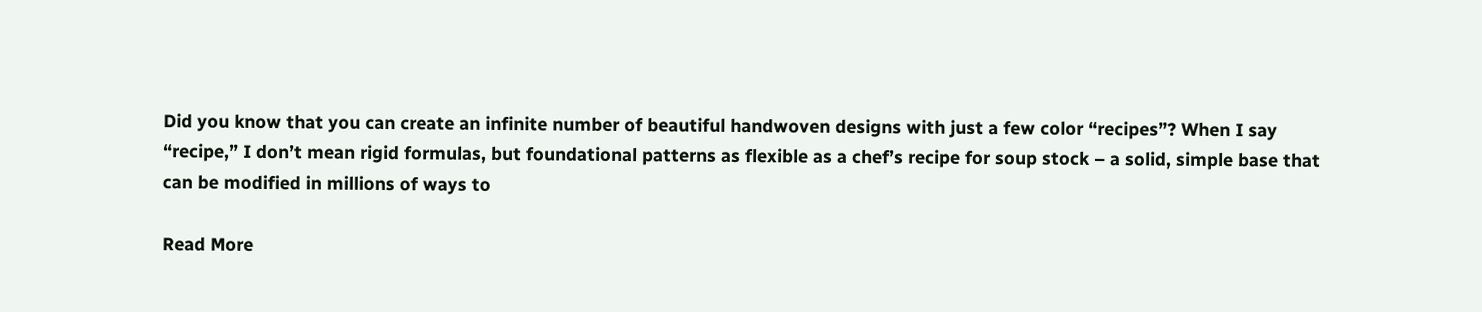Did you know that you can create an infinite number of beautiful handwoven designs with just a few color “recipes”? When I say “recipe,” I don’t mean rigid formulas, but foundational patterns as flexible as a chef’s recipe for soup stock – a solid, simple base that can be modified in millions of ways to

Read More